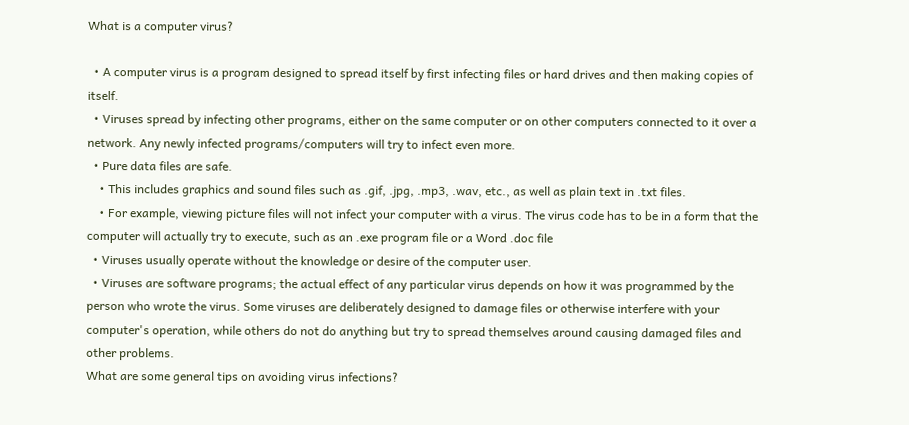What is a computer virus?

  • A computer virus is a program designed to spread itself by first infecting files or hard drives and then making copies of itself.
  • Viruses spread by infecting other programs, either on the same computer or on other computers connected to it over a network. Any newly infected programs/computers will try to infect even more.
  • Pure data files are safe.
    • This includes graphics and sound files such as .gif, .jpg, .mp3, .wav, etc., as well as plain text in .txt files.
    • For example, viewing picture files will not infect your computer with a virus. The virus code has to be in a form that the computer will actually try to execute, such as an .exe program file or a Word .doc file
  • Viruses usually operate without the knowledge or desire of the computer user.
  • Viruses are software programs; the actual effect of any particular virus depends on how it was programmed by the person who wrote the virus. Some viruses are deliberately designed to damage files or otherwise interfere with your computer's operation, while others do not do anything but try to spread themselves around causing damaged files and other problems.
What are some general tips on avoiding virus infections?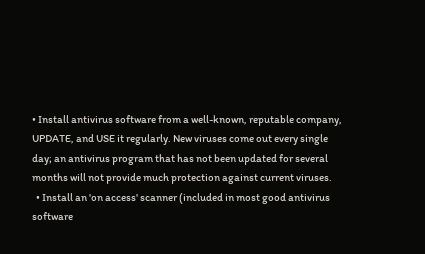• Install antivirus software from a well-known, reputable company, UPDATE, and USE it regularly. New viruses come out every single day; an antivirus program that has not been updated for several months will not provide much protection against current viruses.
  • Install an 'on access' scanner (included in most good antivirus software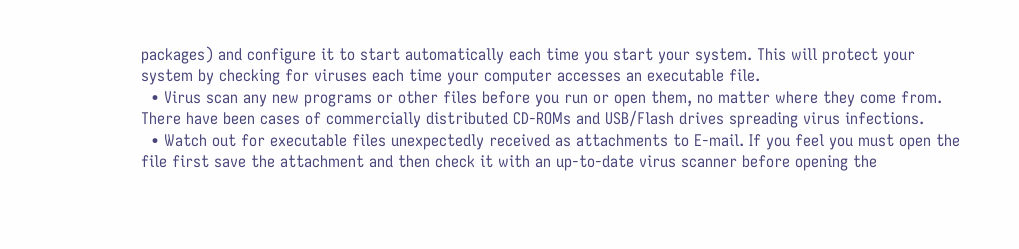packages) and configure it to start automatically each time you start your system. This will protect your system by checking for viruses each time your computer accesses an executable file.
  • Virus scan any new programs or other files before you run or open them, no matter where they come from. There have been cases of commercially distributed CD-ROMs and USB/Flash drives spreading virus infections.
  • Watch out for executable files unexpectedly received as attachments to E-mail. If you feel you must open the file first save the attachment and then check it with an up-to-date virus scanner before opening the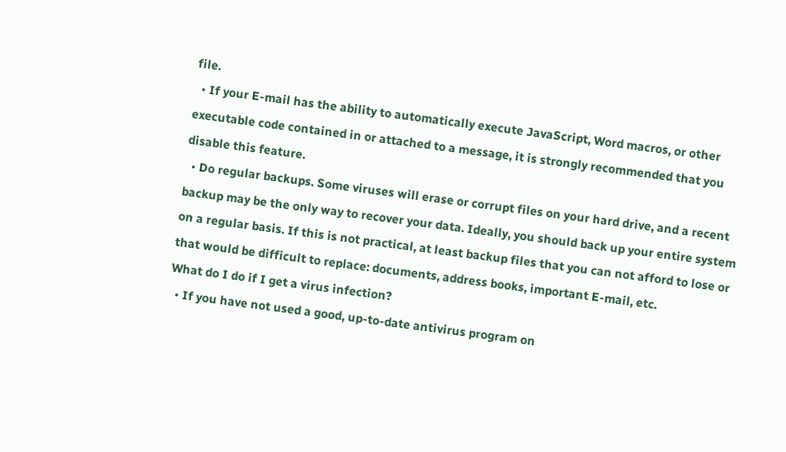file.
  • If your E-mail has the ability to automatically execute JavaScript, Word macros, or other executable code contained in or attached to a message, it is strongly recommended that you disable this feature.
  • Do regular backups. Some viruses will erase or corrupt files on your hard drive, and a recent backup may be the only way to recover your data. Ideally, you should back up your entire system on a regular basis. If this is not practical, at least backup files that you can not afford to lose or that would be difficult to replace: documents, address books, important E-mail, etc.
What do I do if I get a virus infection?
  • If you have not used a good, up-to-date antivirus program on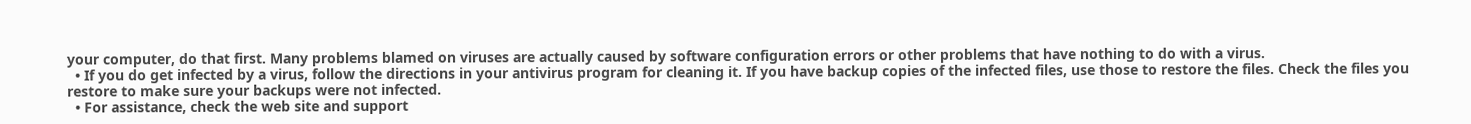your computer, do that first. Many problems blamed on viruses are actually caused by software configuration errors or other problems that have nothing to do with a virus.
  • If you do get infected by a virus, follow the directions in your antivirus program for cleaning it. If you have backup copies of the infected files, use those to restore the files. Check the files you restore to make sure your backups were not infected.
  • For assistance, check the web site and support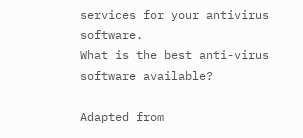services for your antivirus software.
What is the best anti-virus software available?

Adapted from